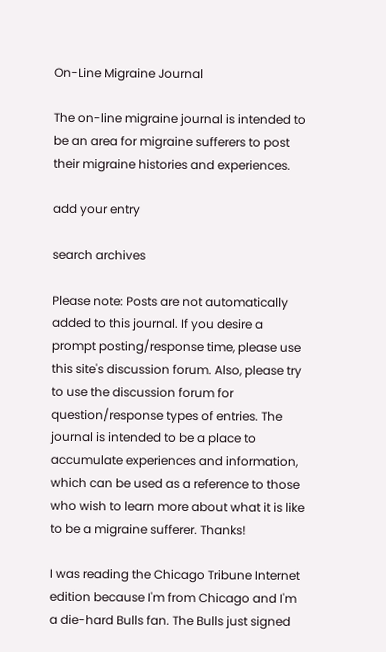On-Line Migraine Journal

The on-line migraine journal is intended to be an area for migraine sufferers to post their migraine histories and experiences.

add your entry

search archives

Please note: Posts are not automatically added to this journal. If you desire a prompt posting/response time, please use this site's discussion forum. Also, please try to use the discussion forum for question/response types of entries. The journal is intended to be a place to accumulate experiences and information, which can be used as a reference to those who wish to learn more about what it is like to be a migraine sufferer. Thanks!

I was reading the Chicago Tribune Internet edition because I'm from Chicago and I'm a die-hard Bulls fan. The Bulls just signed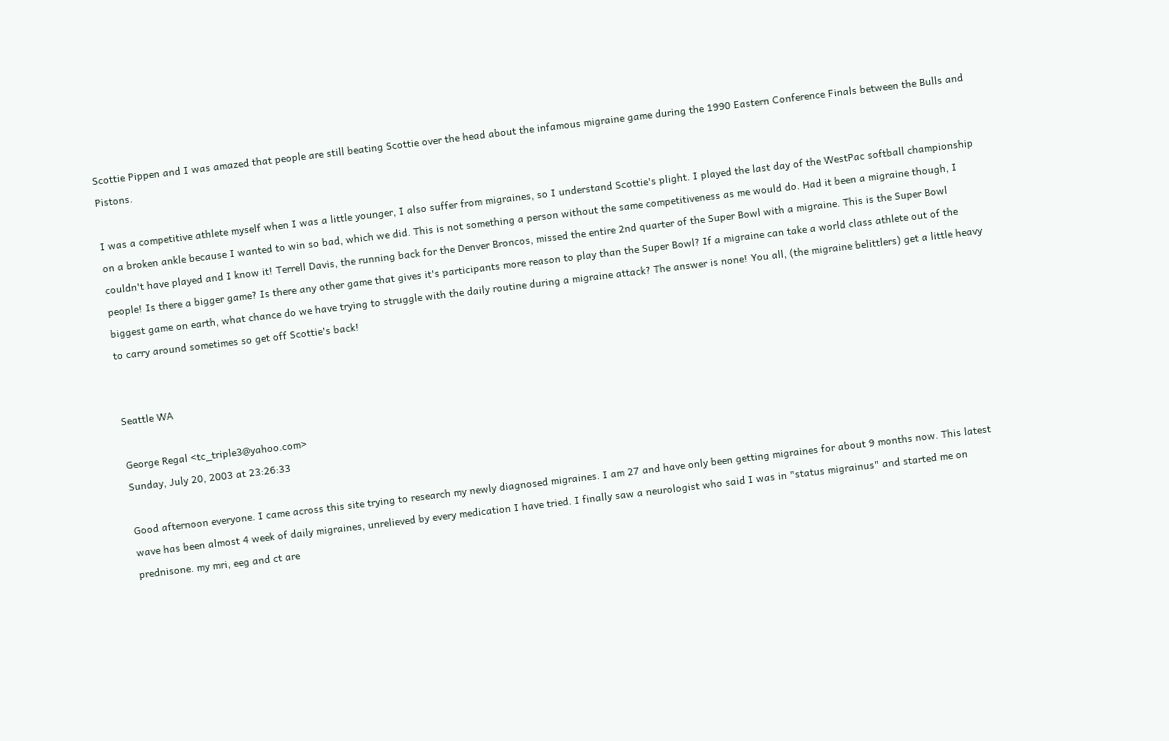Scottie Pippen and I was amazed that people are still beating Scottie over the head about the infamous migraine game during the 1990 Eastern Conference Finals between the Bulls and Pistons.

I was a competitive athlete myself when I was a little younger, I also suffer from migraines, so I understand Scottie's plight. I played the last day of the WestPac softball championship on a broken ankle because I wanted to win so bad, which we did. This is not something a person without the same competitiveness as me would do. Had it been a migraine though, I couldn't have played and I know it! Terrell Davis, the running back for the Denver Broncos, missed the entire 2nd quarter of the Super Bowl with a migraine. This is the Super Bowl people! Is there a bigger game? Is there any other game that gives it's participants more reason to play than the Super Bowl? If a migraine can take a world class athlete out of the biggest game on earth, what chance do we have trying to struggle with the daily routine during a migraine attack? The answer is none! You all, (the migraine belittlers) get a little heavy to carry around sometimes so get off Scottie's back!


Seattle WA

George Regal <tc_triple3@yahoo.com>
Sunday, July 20, 2003 at 23:26:33

Good afternoon everyone. I came across this site trying to research my newly diagnosed migraines. I am 27 and have only been getting migraines for about 9 months now. This latest wave has been almost 4 week of daily migraines, unrelieved by every medication I have tried. I finally saw a neurologist who said I was in "status migrainus" and started me on prednisone. my mri, eeg and ct are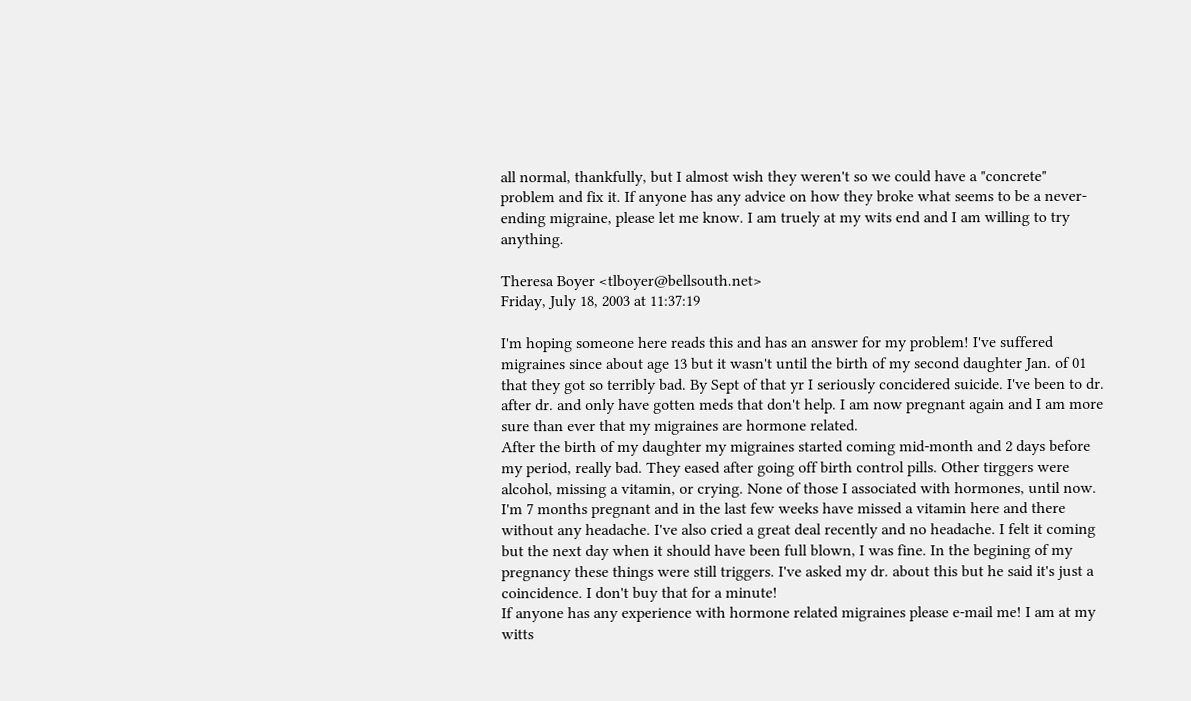all normal, thankfully, but I almost wish they weren't so we could have a "concrete" problem and fix it. If anyone has any advice on how they broke what seems to be a never-ending migraine, please let me know. I am truely at my wits end and I am willing to try anything.

Theresa Boyer <tlboyer@bellsouth.net>
Friday, July 18, 2003 at 11:37:19

I'm hoping someone here reads this and has an answer for my problem! I've suffered migraines since about age 13 but it wasn't until the birth of my second daughter Jan. of 01 that they got so terribly bad. By Sept of that yr I seriously concidered suicide. I've been to dr. after dr. and only have gotten meds that don't help. I am now pregnant again and I am more sure than ever that my migraines are hormone related.
After the birth of my daughter my migraines started coming mid-month and 2 days before my period, really bad. They eased after going off birth control pills. Other tirggers were alcohol, missing a vitamin, or crying. None of those I associated with hormones, until now. I'm 7 months pregnant and in the last few weeks have missed a vitamin here and there without any headache. I've also cried a great deal recently and no headache. I felt it coming but the next day when it should have been full blown, I was fine. In the begining of my pregnancy these things were still triggers. I've asked my dr. about this but he said it's just a coincidence. I don't buy that for a minute!
If anyone has any experience with hormone related migraines please e-mail me! I am at my witts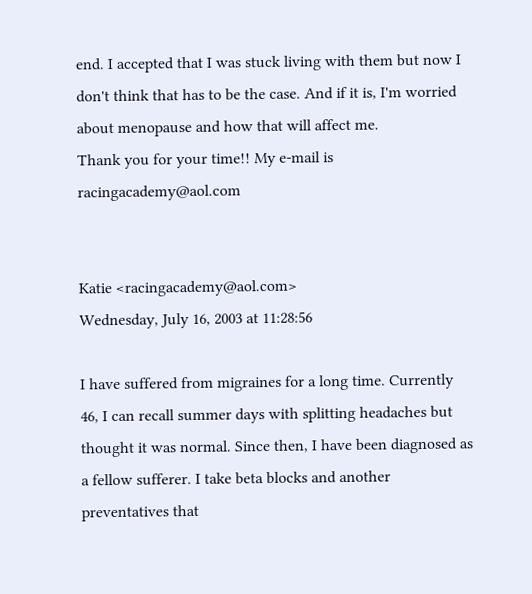end. I accepted that I was stuck living with them but now I don't think that has to be the case. And if it is, I'm worried about menopause and how that will affect me.
Thank you for your time!! My e-mail is racingacademy@aol.com


Katie <racingacademy@aol.com>
Wednesday, July 16, 2003 at 11:28:56

I have suffered from migraines for a long time. Currently 46, I can recall summer days with splitting headaches but thought it was normal. Since then, I have been diagnosed as a fellow sufferer. I take beta blocks and another preventatives that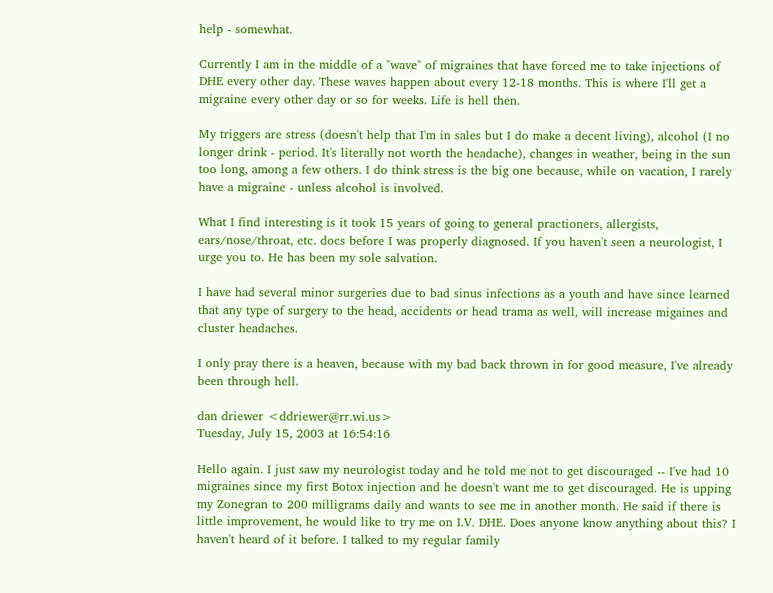help - somewhat.

Currently I am in the middle of a "wave" of migraines that have forced me to take injections of DHE every other day. These waves happen about every 12-18 months. This is where I'll get a migraine every other day or so for weeks. Life is hell then.

My triggers are stress (doesn't help that I'm in sales but I do make a decent living), alcohol (I no longer drink - period. It's literally not worth the headache), changes in weather, being in the sun too long, among a few others. I do think stress is the big one because, while on vacation, I rarely have a migraine - unless alcohol is involved.

What I find interesting is it took 15 years of going to general practioners, allergists, ears/nose/throat, etc. docs before I was properly diagnosed. If you haven't seen a neurologist, I urge you to. He has been my sole salvation.

I have had several minor surgeries due to bad sinus infections as a youth and have since learned that any type of surgery to the head, accidents or head trama as well, will increase migaines and cluster headaches.

I only pray there is a heaven, because with my bad back thrown in for good measure, I've already been through hell.

dan driewer <ddriewer@rr.wi.us>
Tuesday, July 15, 2003 at 16:54:16

Hello again. I just saw my neurologist today and he told me not to get discouraged -- I've had 10 migraines since my first Botox injection and he doesn't want me to get discouraged. He is upping my Zonegran to 200 milligrams daily and wants to see me in another month. He said if there is little improvement, he would like to try me on I.V. DHE. Does anyone know anything about this? I haven't heard of it before. I talked to my regular family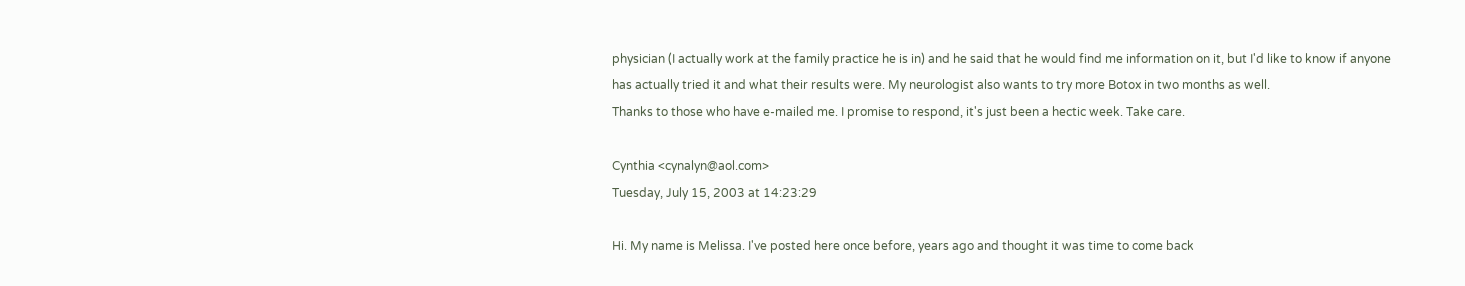physician (I actually work at the family practice he is in) and he said that he would find me information on it, but I'd like to know if anyone has actually tried it and what their results were. My neurologist also wants to try more Botox in two months as well.
Thanks to those who have e-mailed me. I promise to respond, it's just been a hectic week. Take care.

Cynthia <cynalyn@aol.com>
Tuesday, July 15, 2003 at 14:23:29

Hi. My name is Melissa. I've posted here once before, years ago and thought it was time to come back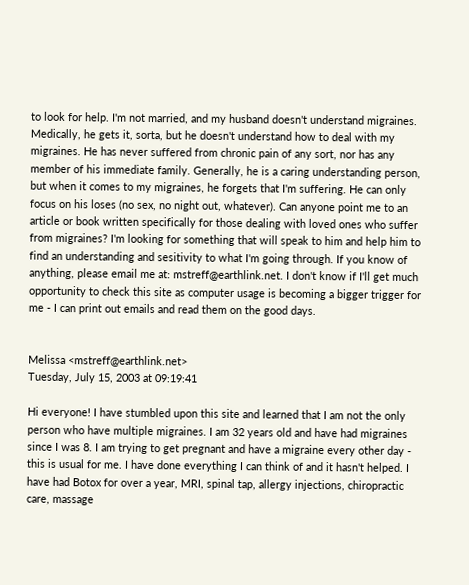to look for help. I'm not married, and my husband doesn't understand migraines. Medically, he gets it, sorta, but he doesn't understand how to deal with my migraines. He has never suffered from chronic pain of any sort, nor has any member of his immediate family. Generally, he is a caring understanding person, but when it comes to my migraines, he forgets that I'm suffering. He can only focus on his loses (no sex, no night out, whatever). Can anyone point me to an article or book written specifically for those dealing with loved ones who suffer from migraines? I'm looking for something that will speak to him and help him to find an understanding and sesitivity to what I'm going through. If you know of anything, please email me at: mstreff@earthlink.net. I don't know if I'll get much opportunity to check this site as computer usage is becoming a bigger trigger for me - I can print out emails and read them on the good days.


Melissa <mstreff@earthlink.net>
Tuesday, July 15, 2003 at 09:19:41

Hi everyone! I have stumbled upon this site and learned that I am not the only person who have multiple migraines. I am 32 years old and have had migraines since I was 8. I am trying to get pregnant and have a migraine every other day - this is usual for me. I have done everything I can think of and it hasn't helped. I have had Botox for over a year, MRI, spinal tap, allergy injections, chiropractic care, massage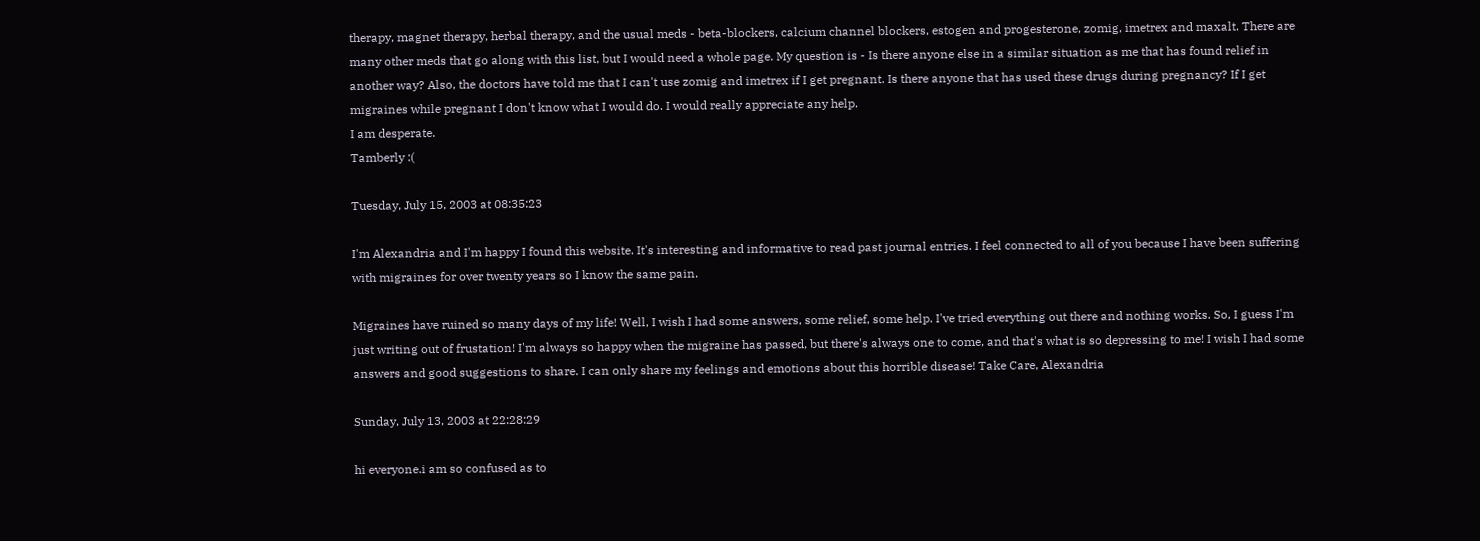therapy, magnet therapy, herbal therapy, and the usual meds - beta-blockers, calcium channel blockers, estogen and progesterone, zomig, imetrex and maxalt. There are many other meds that go along with this list, but I would need a whole page. My question is - Is there anyone else in a similar situation as me that has found relief in another way? Also, the doctors have told me that I can't use zomig and imetrex if I get pregnant. Is there anyone that has used these drugs during pregnancy? If I get migraines while pregnant I don't know what I would do. I would really appreciate any help.
I am desperate.
Tamberly :(

Tuesday, July 15, 2003 at 08:35:23

I'm Alexandria and I'm happy I found this website. It's interesting and informative to read past journal entries. I feel connected to all of you because I have been suffering with migraines for over twenty years so I know the same pain.

Migraines have ruined so many days of my life! Well, I wish I had some answers, some relief, some help. I've tried everything out there and nothing works. So, I guess I'm just writing out of frustation! I'm always so happy when the migraine has passed, but there's always one to come, and that's what is so depressing to me! I wish I had some answers and good suggestions to share. I can only share my feelings and emotions about this horrible disease! Take Care, Alexandria

Sunday, July 13, 2003 at 22:28:29

hi everyone.i am so confused as to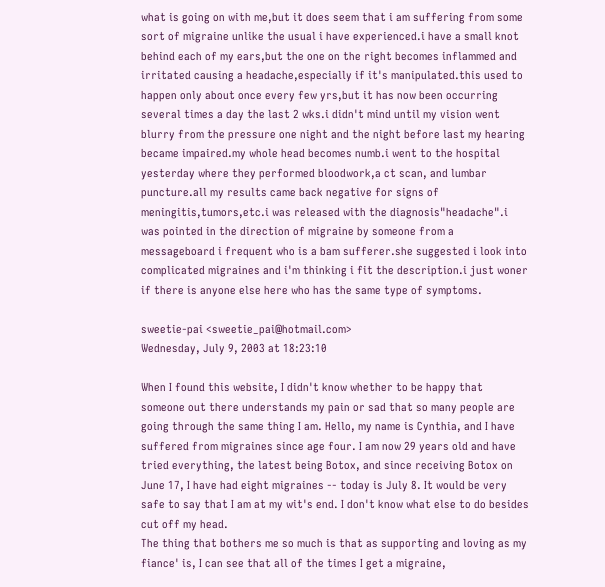what is going on with me,but it does seem that i am suffering from some sort of migraine unlike the usual i have experienced.i have a small knot behind each of my ears,but the one on the right becomes inflammed and irritated causing a headache,especially if it's manipulated.this used to happen only about once every few yrs,but it has now been occurring several times a day the last 2 wks.i didn't mind until my vision went blurry from the pressure one night and the night before last my hearing became impaired.my whole head becomes numb.i went to the hospital yesterday where they performed bloodwork,a ct scan, and lumbar puncture.all my results came back negative for signs of meningitis,tumors,etc.i was released with the diagnosis"headache".i was pointed in the direction of migraine by someone from a messageboard i frequent who is a bam sufferer.she suggested i look into complicated migraines and i'm thinking i fit the description.i just woner if there is anyone else here who has the same type of symptoms.

sweetie-pai <sweetie_pai@hotmail.com>
Wednesday, July 9, 2003 at 18:23:10

When I found this website, I didn't know whether to be happy that someone out there understands my pain or sad that so many people are going through the same thing I am. Hello, my name is Cynthia, and I have suffered from migraines since age four. I am now 29 years old and have tried everything, the latest being Botox, and since receiving Botox on June 17, I have had eight migraines -- today is July 8. It would be very safe to say that I am at my wit's end. I don't know what else to do besides cut off my head.
The thing that bothers me so much is that as supporting and loving as my fiance' is, I can see that all of the times I get a migraine,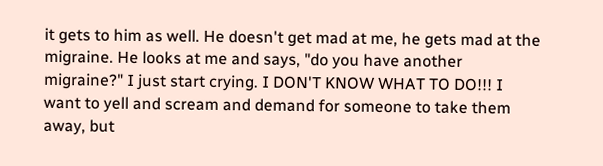it gets to him as well. He doesn't get mad at me, he gets mad at the migraine. He looks at me and says, "do you have another migraine?" I just start crying. I DON'T KNOW WHAT TO DO!!! I want to yell and scream and demand for someone to take them away, but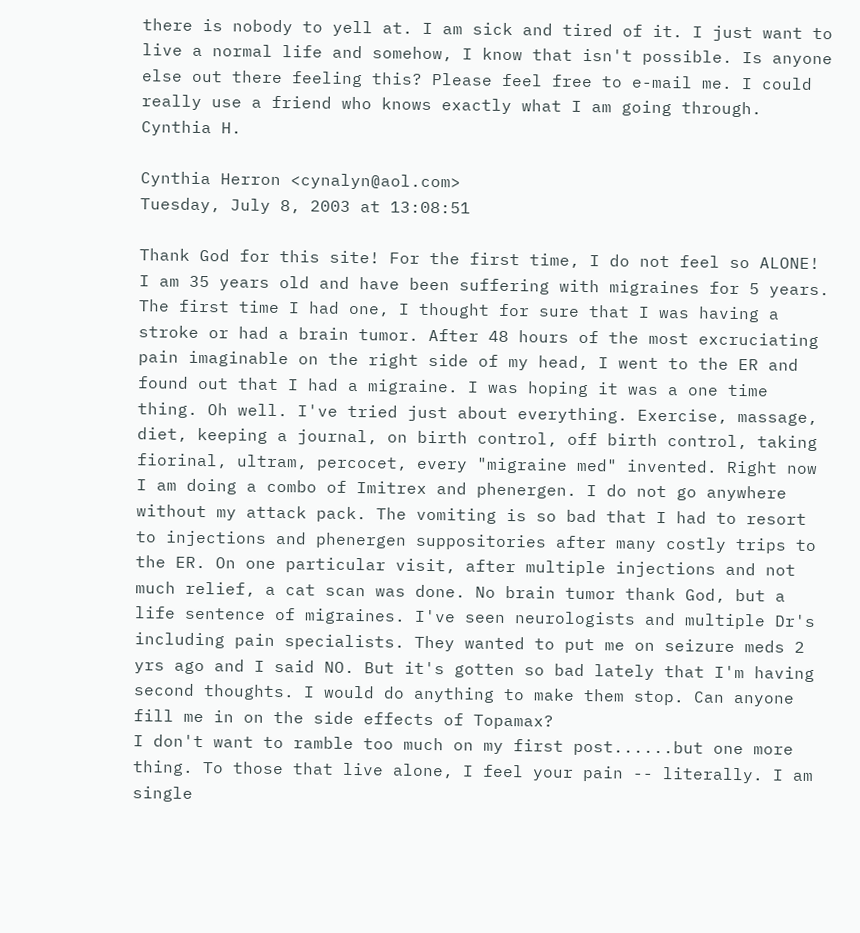there is nobody to yell at. I am sick and tired of it. I just want to live a normal life and somehow, I know that isn't possible. Is anyone else out there feeling this? Please feel free to e-mail me. I could really use a friend who knows exactly what I am going through.
Cynthia H.

Cynthia Herron <cynalyn@aol.com>
Tuesday, July 8, 2003 at 13:08:51

Thank God for this site! For the first time, I do not feel so ALONE! I am 35 years old and have been suffering with migraines for 5 years. The first time I had one, I thought for sure that I was having a stroke or had a brain tumor. After 48 hours of the most excruciating pain imaginable on the right side of my head, I went to the ER and found out that I had a migraine. I was hoping it was a one time thing. Oh well. I've tried just about everything. Exercise, massage, diet, keeping a journal, on birth control, off birth control, taking fiorinal, ultram, percocet, every "migraine med" invented. Right now I am doing a combo of Imitrex and phenergen. I do not go anywhere without my attack pack. The vomiting is so bad that I had to resort to injections and phenergen suppositories after many costly trips to the ER. On one particular visit, after multiple injections and not much relief, a cat scan was done. No brain tumor thank God, but a life sentence of migraines. I've seen neurologists and multiple Dr's including pain specialists. They wanted to put me on seizure meds 2 yrs ago and I said NO. But it's gotten so bad lately that I'm having second thoughts. I would do anything to make them stop. Can anyone fill me in on the side effects of Topamax?
I don't want to ramble too much on my first post......but one more thing. To those that live alone, I feel your pain -- literally. I am single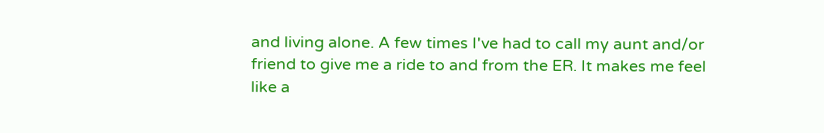and living alone. A few times I've had to call my aunt and/or friend to give me a ride to and from the ER. It makes me feel like a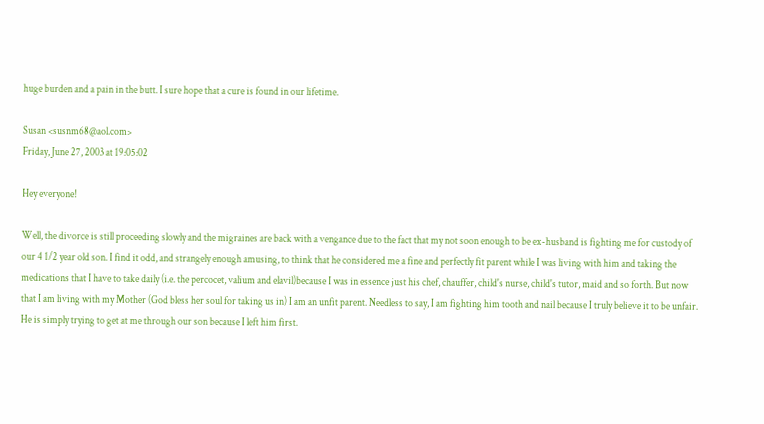huge burden and a pain in the butt. I sure hope that a cure is found in our lifetime.

Susan <susnm68@aol.com>
Friday, June 27, 2003 at 19:05:02

Hey everyone!

Well, the divorce is still proceeding slowly and the migraines are back with a vengance due to the fact that my not soon enough to be ex-husband is fighting me for custody of our 4 1/2 year old son. I find it odd, and strangely enough amusing, to think that he considered me a fine and perfectly fit parent while I was living with him and taking the medications that I have to take daily (i.e. the percocet, valium and elavil)because I was in essence just his chef, chauffer, child's nurse, child's tutor, maid and so forth. But now that I am living with my Mother (God bless her soul for taking us in) I am an unfit parent. Needless to say, I am fighting him tooth and nail because I truly believe it to be unfair. He is simply trying to get at me through our son because I left him first.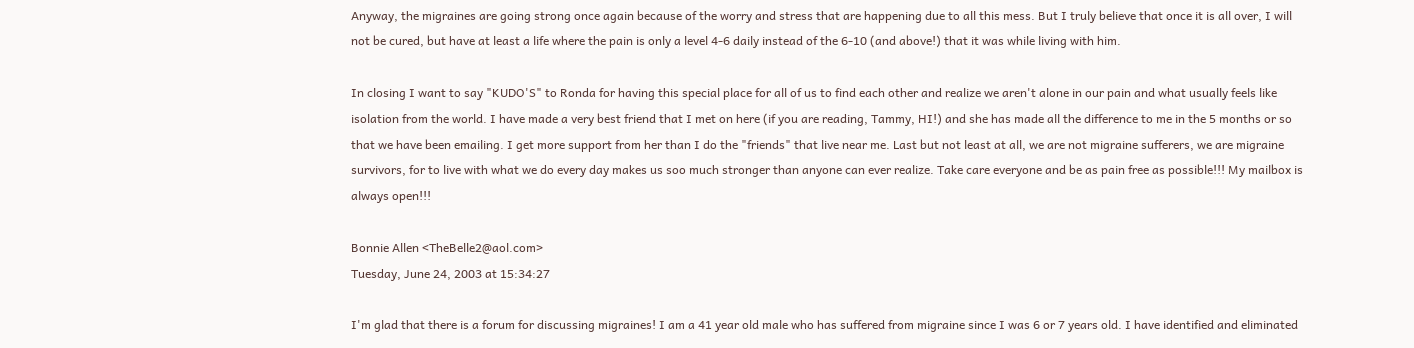Anyway, the migraines are going strong once again because of the worry and stress that are happening due to all this mess. But I truly believe that once it is all over, I will not be cured, but have at least a life where the pain is only a level 4-6 daily instead of the 6-10 (and above!) that it was while living with him.

In closing I want to say "KUDO'S" to Ronda for having this special place for all of us to find each other and realize we aren't alone in our pain and what usually feels like isolation from the world. I have made a very best friend that I met on here (if you are reading, Tammy, HI!) and she has made all the difference to me in the 5 months or so that we have been emailing. I get more support from her than I do the "friends" that live near me. Last but not least at all, we are not migraine sufferers, we are migraine survivors, for to live with what we do every day makes us soo much stronger than anyone can ever realize. Take care everyone and be as pain free as possible!!! My mailbox is always open!!!

Bonnie Allen <TheBelle2@aol.com>
Tuesday, June 24, 2003 at 15:34:27

I'm glad that there is a forum for discussing migraines! I am a 41 year old male who has suffered from migraine since I was 6 or 7 years old. I have identified and eliminated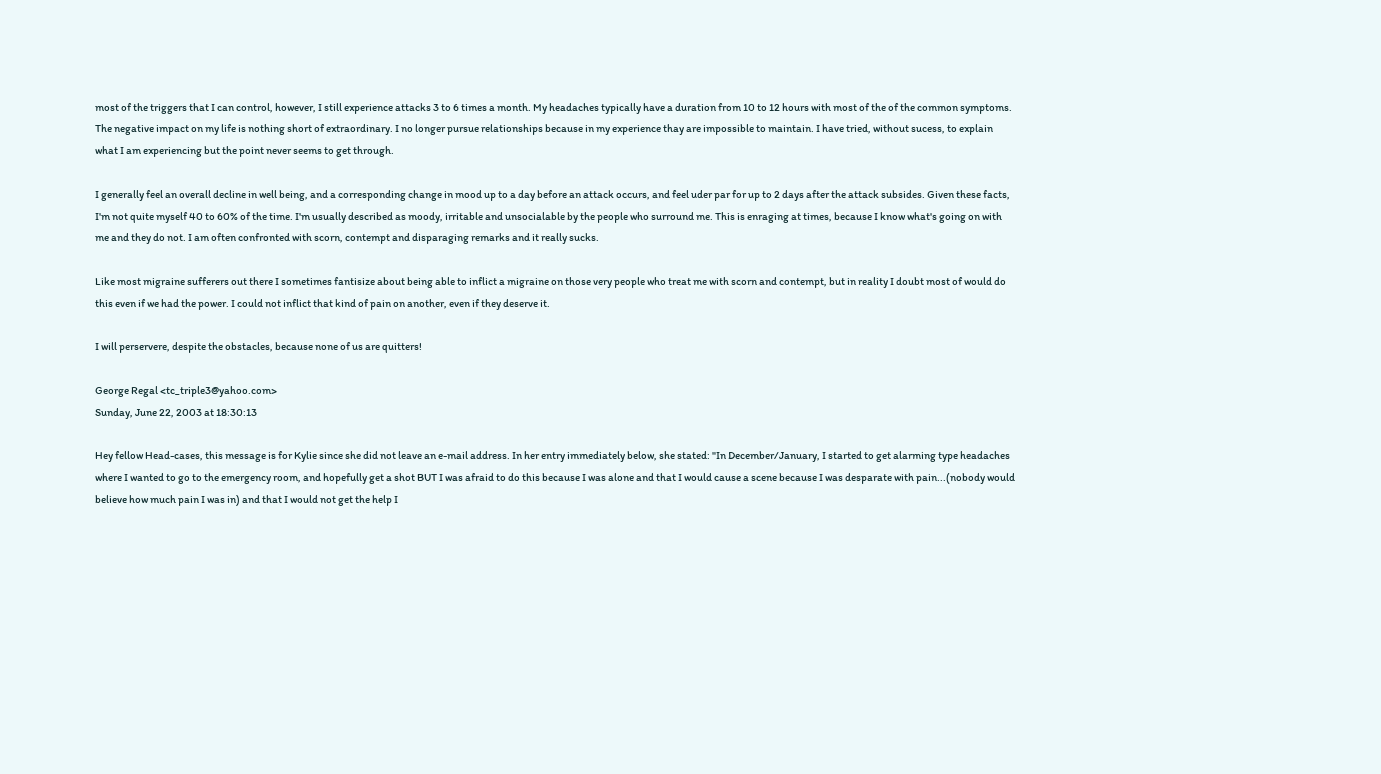most of the triggers that I can control, however, I still experience attacks 3 to 6 times a month. My headaches typically have a duration from 10 to 12 hours with most of the of the common symptoms. The negative impact on my life is nothing short of extraordinary. I no longer pursue relationships because in my experience thay are impossible to maintain. I have tried, without sucess, to explain what I am experiencing but the point never seems to get through.

I generally feel an overall decline in well being, and a corresponding change in mood up to a day before an attack occurs, and feel uder par for up to 2 days after the attack subsides. Given these facts, I'm not quite myself 40 to 60% of the time. I'm usually described as moody, irritable and unsocialable by the people who surround me. This is enraging at times, because I know what's going on with me and they do not. I am often confronted with scorn, contempt and disparaging remarks and it really sucks.

Like most migraine sufferers out there I sometimes fantisize about being able to inflict a migraine on those very people who treat me with scorn and contempt, but in reality I doubt most of would do this even if we had the power. I could not inflict that kind of pain on another, even if they deserve it.

I will perservere, despite the obstacles, because none of us are quitters!

George Regal <tc_triple3@yahoo.com>
Sunday, June 22, 2003 at 18:30:13

Hey fellow Head-cases, this message is for Kylie since she did not leave an e-mail address. In her entry immediately below, she stated: "In December/January, I started to get alarming type headaches where I wanted to go to the emergency room, and hopefully get a shot BUT I was afraid to do this because I was alone and that I would cause a scene because I was desparate with pain...(nobody would believe how much pain I was in) and that I would not get the help I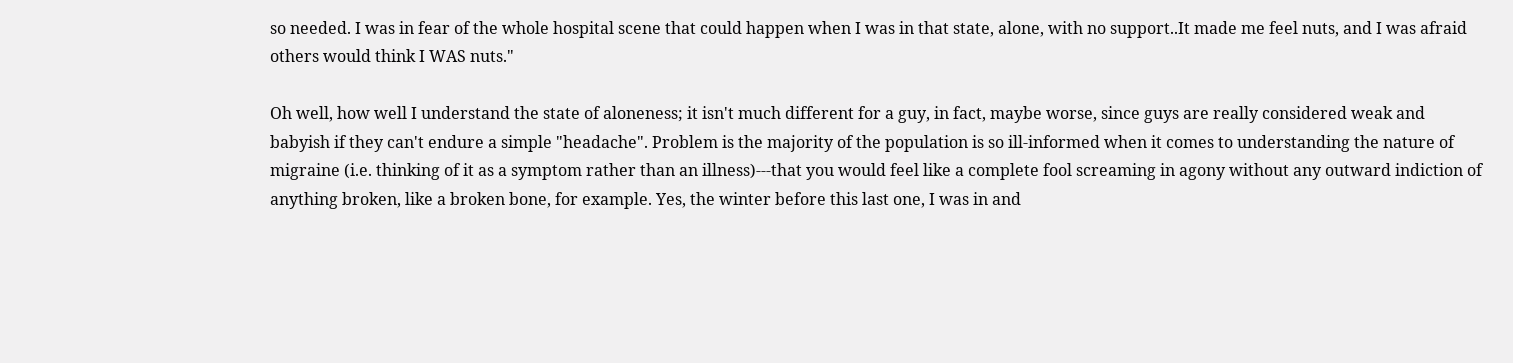so needed. I was in fear of the whole hospital scene that could happen when I was in that state, alone, with no support..It made me feel nuts, and I was afraid others would think I WAS nuts."

Oh well, how well I understand the state of aloneness; it isn't much different for a guy, in fact, maybe worse, since guys are really considered weak and babyish if they can't endure a simple "headache". Problem is the majority of the population is so ill-informed when it comes to understanding the nature of migraine (i.e. thinking of it as a symptom rather than an illness)---that you would feel like a complete fool screaming in agony without any outward indiction of anything broken, like a broken bone, for example. Yes, the winter before this last one, I was in and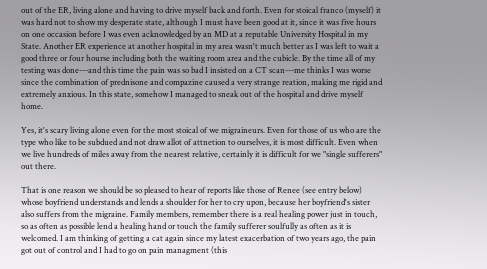out of the ER, living alone and having to drive myself back and forth. Even for stoical franco (myself) it was hard not to show my desperate state, although I must have been good at it, since it was five hours on one occasion before I was even acknowledged by an MD at a reputable University Hospital in my State. Another ER experience at another hospital in my area wasn't much better as I was left to wait a good three or four hourse including both the waiting room area and the cubicle. By the time all of my testing was done---and this time the pain was so bad I insisted on a CT scan---me thinks I was worse since the combination of prednisone and compazine caused a very strange reation, making me rigid and extremely anxious. In this state, somehow I managed to sneak out of the hospital and drive myself home.

Yes, it's scary living alone even for the most stoical of we migraineurs. Even for those of us who are the type who like to be subdued and not draw allot of attnetion to ourselves, it is most difficult. Even when we live hundreds of miles away from the nearest relative, certainly it is difficult for we "single sufferers" out there.

That is one reason we should be so pleased to hear of reports like those of Renee (see entry below) whose boyfriend understands and lends a shoulder for her to cry upon, because her boyfriend's sister also suffers from the migraine. Family members, remember there is a real healing power just in touch, so as often as possible lend a healing hand or touch the family sufferer soulfully as often as it is welcomed. I am thinking of getting a cat again since my latest exacerbation of two years ago, the pain got out of control and I had to go on pain managment (this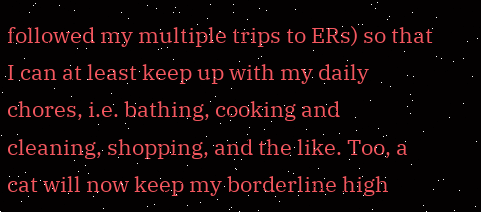followed my multiple trips to ERs) so that I can at least keep up with my daily chores, i.e. bathing, cooking and cleaning, shopping, and the like. Too, a cat will now keep my borderline high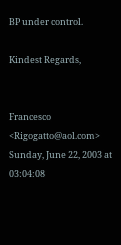BP under control.

Kindest Regards,


Francesco <Rigogatto@aol.com>
Sunday, June 22, 2003 at 03:04:08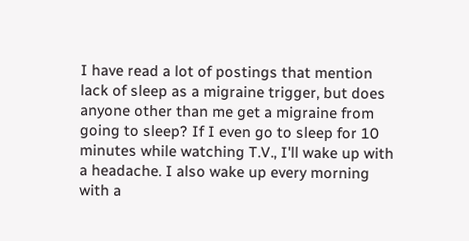I have read a lot of postings that mention lack of sleep as a migraine trigger, but does anyone other than me get a migraine from going to sleep? If I even go to sleep for 10 minutes while watching T.V., I'll wake up with a headache. I also wake up every morning with a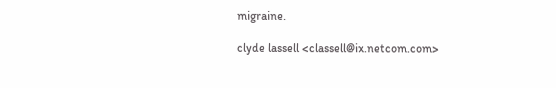migraine.

clyde lassell <classell@ix.netcom.com>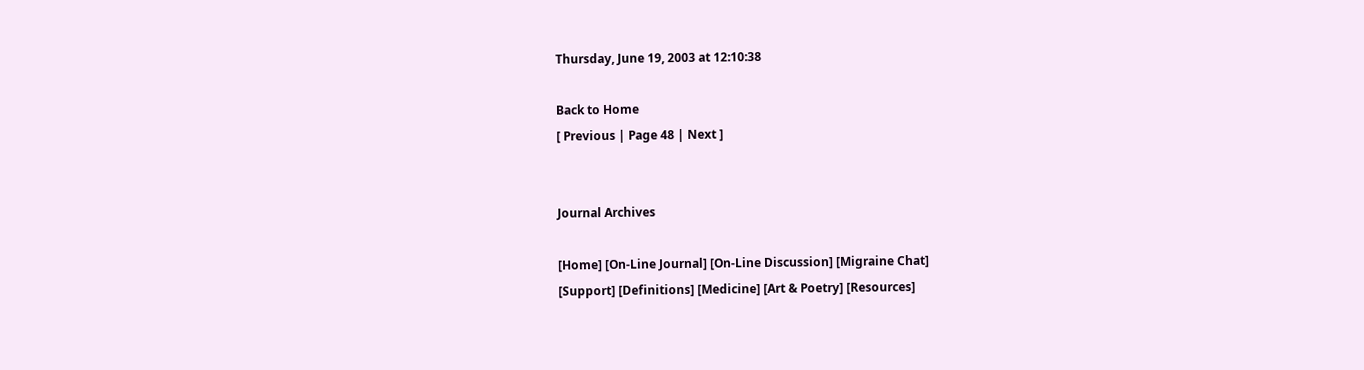Thursday, June 19, 2003 at 12:10:38

Back to Home
[ Previous | Page 48 | Next ]


Journal Archives

[Home] [On-Line Journal] [On-Line Discussion] [Migraine Chat]
[Support] [Definitions] [Medicine] [Art & Poetry] [Resources]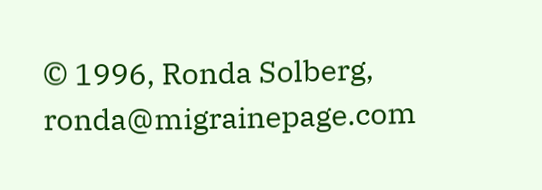© 1996, Ronda Solberg, ronda@migrainepage.com